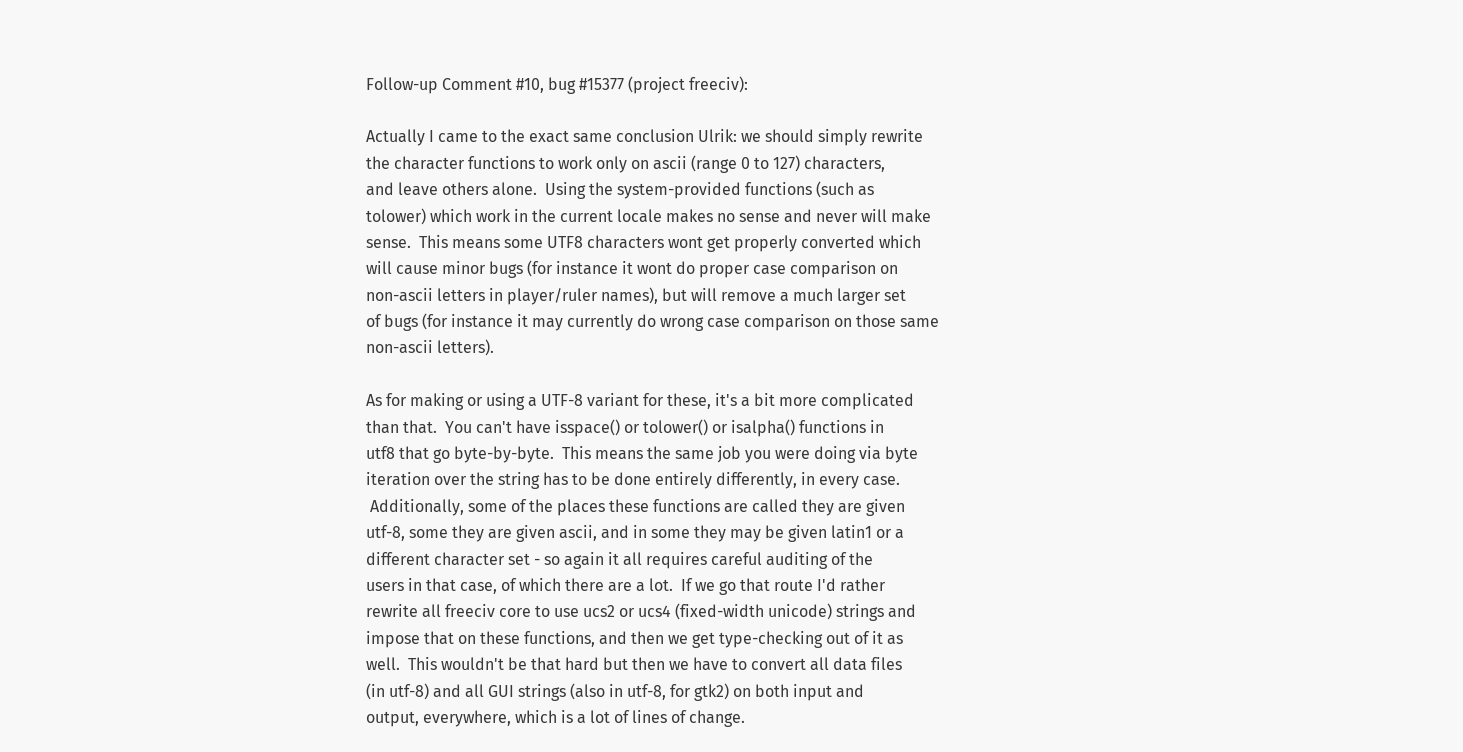Follow-up Comment #10, bug #15377 (project freeciv):

Actually I came to the exact same conclusion Ulrik: we should simply rewrite
the character functions to work only on ascii (range 0 to 127) characters,
and leave others alone.  Using the system-provided functions (such as
tolower) which work in the current locale makes no sense and never will make
sense.  This means some UTF8 characters wont get properly converted which
will cause minor bugs (for instance it wont do proper case comparison on
non-ascii letters in player/ruler names), but will remove a much larger set
of bugs (for instance it may currently do wrong case comparison on those same
non-ascii letters).

As for making or using a UTF-8 variant for these, it's a bit more complicated
than that.  You can't have isspace() or tolower() or isalpha() functions in
utf8 that go byte-by-byte.  This means the same job you were doing via byte
iteration over the string has to be done entirely differently, in every case.
 Additionally, some of the places these functions are called they are given
utf-8, some they are given ascii, and in some they may be given latin1 or a
different character set - so again it all requires careful auditing of the
users in that case, of which there are a lot.  If we go that route I'd rather
rewrite all freeciv core to use ucs2 or ucs4 (fixed-width unicode) strings and
impose that on these functions, and then we get type-checking out of it as
well.  This wouldn't be that hard but then we have to convert all data files
(in utf-8) and all GUI strings (also in utf-8, for gtk2) on both input and
output, everywhere, which is a lot of lines of change.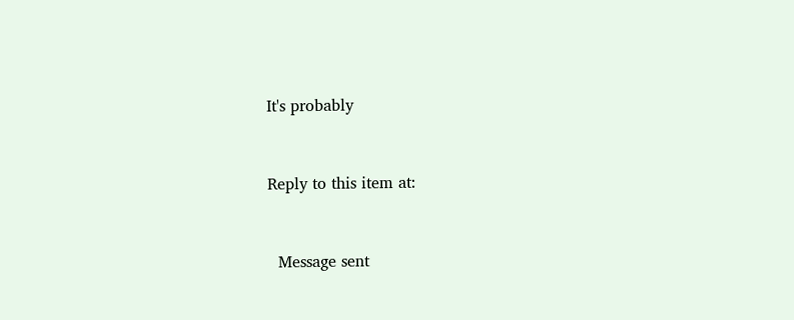It's probably


Reply to this item at:


  Message sent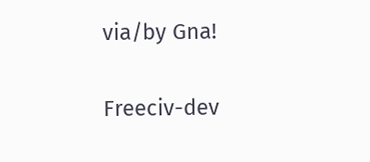via/by Gna!

Freeciv-dev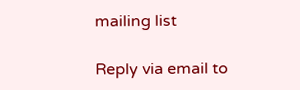mailing list

Reply via email to